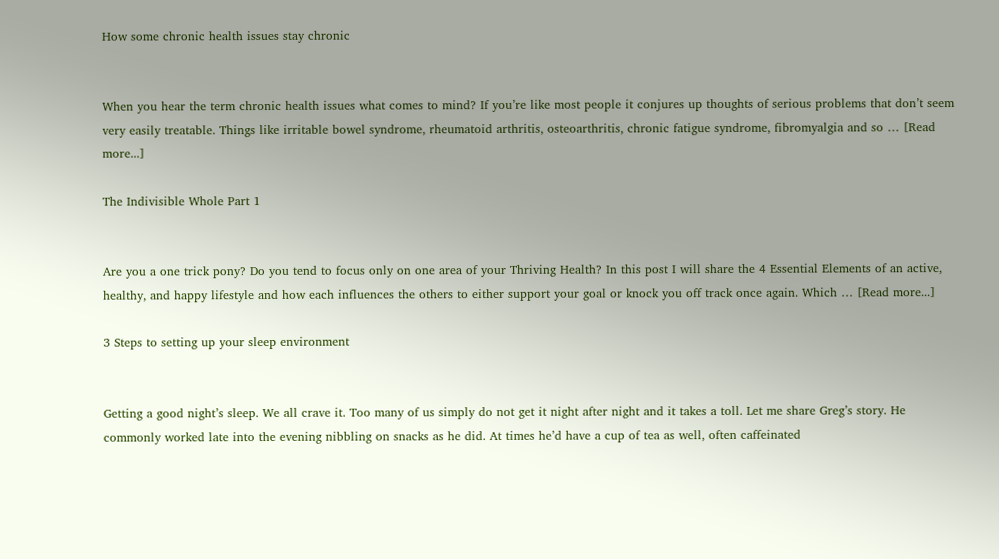How some chronic health issues stay chronic


When you hear the term chronic health issues what comes to mind? If you’re like most people it conjures up thoughts of serious problems that don’t seem very easily treatable. Things like irritable bowel syndrome, rheumatoid arthritis, osteoarthritis, chronic fatigue syndrome, fibromyalgia and so … [Read more...]

The Indivisible Whole Part 1


Are you a one trick pony? Do you tend to focus only on one area of your Thriving Health? In this post I will share the 4 Essential Elements of an active, healthy, and happy lifestyle and how each influences the others to either support your goal or knock you off track once again. Which … [Read more...]

3 Steps to setting up your sleep environment


Getting a good night’s sleep. We all crave it. Too many of us simply do not get it night after night and it takes a toll. Let me share Greg’s story. He commonly worked late into the evening nibbling on snacks as he did. At times he’d have a cup of tea as well, often caffeinated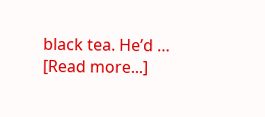black tea. He’d … [Read more...]